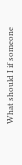What should I if someone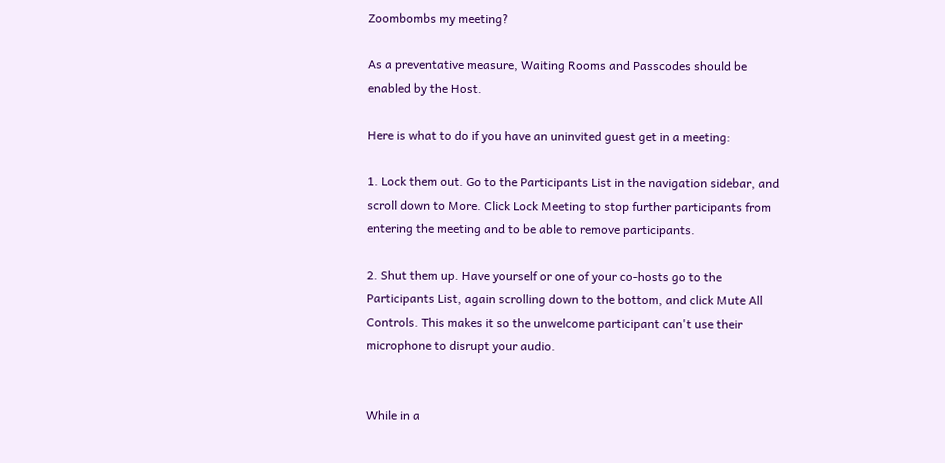Zoombombs my meeting?

As a preventative measure, Waiting Rooms and Passcodes should be enabled by the Host.

Here is what to do if you have an uninvited guest get in a meeting:

1. Lock them out. Go to the Participants List in the navigation sidebar, and scroll down to More. Click Lock Meeting to stop further participants from entering the meeting and to be able to remove participants.

2. Shut them up. Have yourself or one of your co-hosts go to the Participants List, again scrolling down to the bottom, and click Mute All Controls. This makes it so the unwelcome participant can't use their microphone to disrupt your audio.


While in a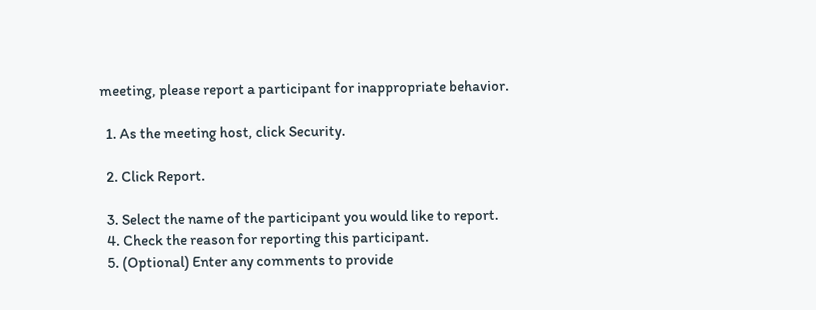meeting, please report a participant for inappropriate behavior.

  1. As the meeting host, click Security.

  2. Click Report.

  3. Select the name of the participant you would like to report.
  4. Check the reason for reporting this participant.
  5. (Optional) Enter any comments to provide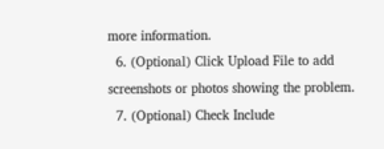more information.
  6. (Optional) Click Upload File to add screenshots or photos showing the problem.
  7. (Optional) Check Include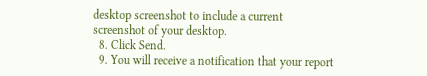desktop screenshot to include a current screenshot of your desktop.
  8. Click Send.
  9. You will receive a notification that your report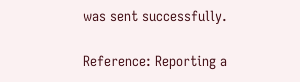was sent successfully.

Reference: Reporting a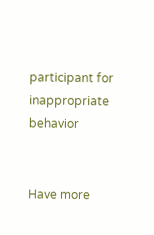participant for inappropriate behavior


Have more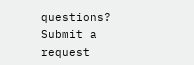questions? Submit a request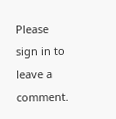Please sign in to leave a comment.